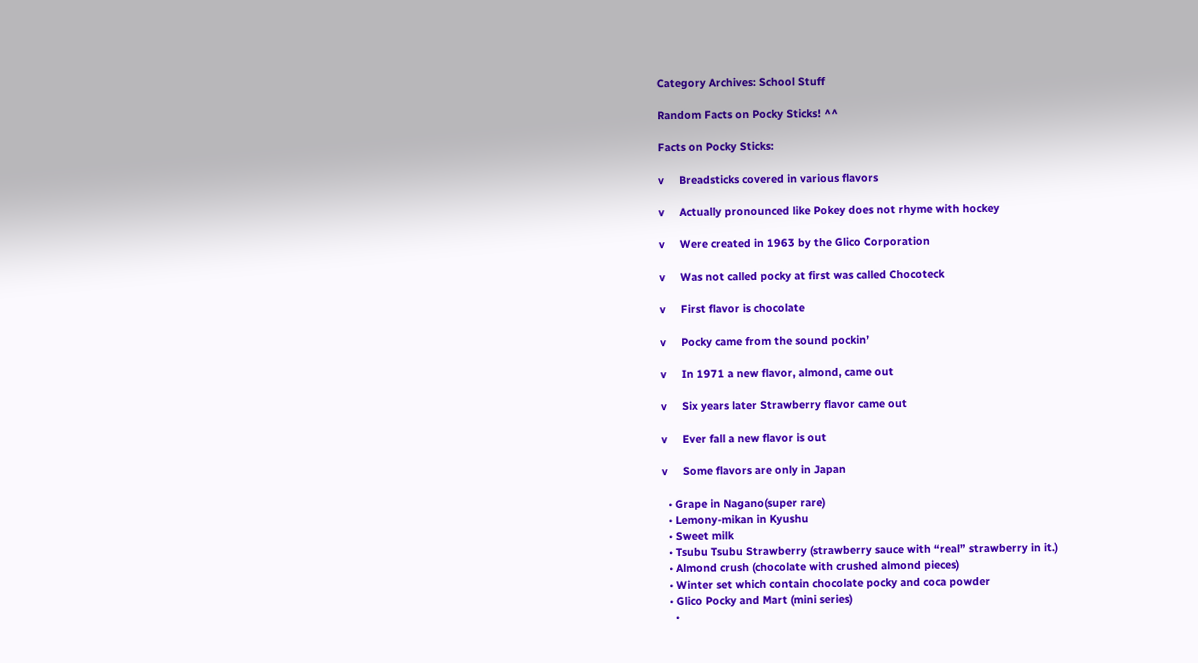Category Archives: School Stuff

Random Facts on Pocky Sticks! ^^

Facts on Pocky Sticks:

v     Breadsticks covered in various flavors

v     Actually pronounced like Pokey does not rhyme with hockey

v     Were created in 1963 by the Glico Corporation

v     Was not called pocky at first was called Chocoteck

v     First flavor is chocolate

v     Pocky came from the sound pockin’

v     In 1971 a new flavor, almond, came out

v     Six years later Strawberry flavor came out

v     Ever fall a new flavor is out

v     Some flavors are only in Japan

  • Grape in Nagano(super rare)
  • Lemony-mikan in Kyushu
  • Sweet milk
  • Tsubu Tsubu Strawberry (strawberry sauce with “real” strawberry in it.)
  • Almond crush (chocolate with crushed almond pieces)
  • Winter set which contain chocolate pocky and coca powder
  • Glico Pocky and Mart (mini series)
    •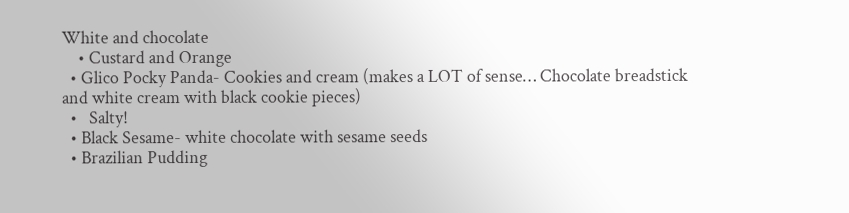White and chocolate
    • Custard and Orange
  • Glico Pocky Panda- Cookies and cream (makes a LOT of sense… Chocolate breadstick and white cream with black cookie pieces)
  •   Salty!
  • Black Sesame- white chocolate with sesame seeds
  • Brazilian Pudding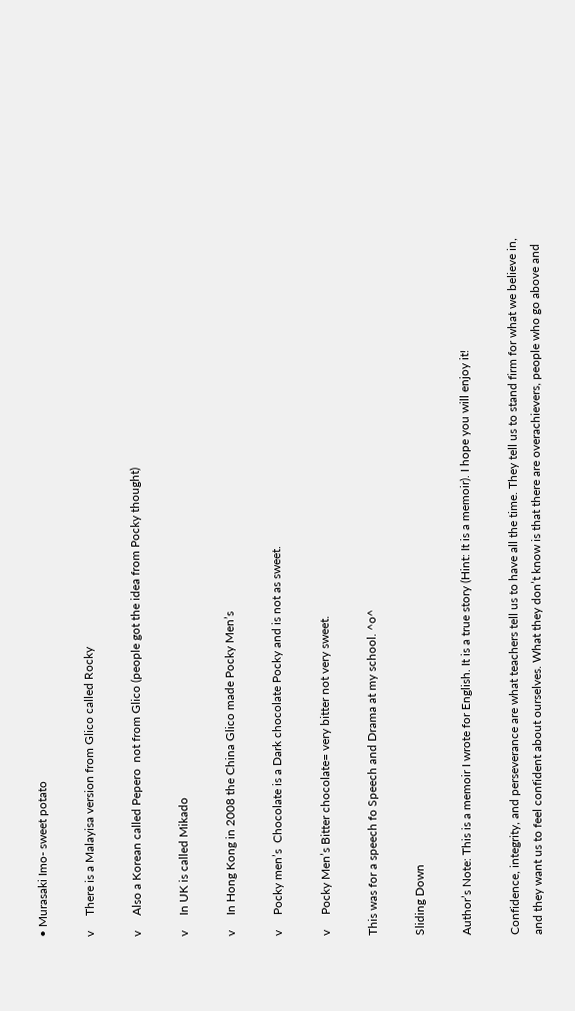• Murasaki Imo- sweet potato

v     There is a Malayisa version from Glico called Rocky

v     Also a Korean called Pepero  not from Glico (people got the idea from Pocky thought)

v     In UK is called Mikado

v     In Hong Kong in 2008 the China Glico made Pocky Men’s

v     Pocky men’s  Chocolate is a Dark chocolate Pocky and is not as sweet.

v     Pocky Men’s Bitter chocolate= very bitter not very sweet.

This was for a speech fo Speech and Drama at my school. ^o^

Sliding Down

Author’s Note: This is a memoir I wrote for English. It is a true story (Hint: It is a memoir). I hope you will enjoy it!

Confidence, integrity, and perseverance are what teachers tell us to have all the time. They tell us to stand firm for what we believe in, and they want us to feel confident about ourselves. What they don’t know is that there are overachievers, people who go above and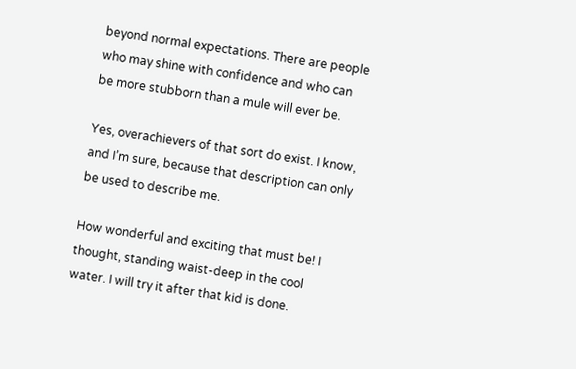beyond normal expectations. There are people who may shine with confidence and who can be more stubborn than a mule will ever be.

Yes, overachievers of that sort do exist. I know, and I’m sure, because that description can only be used to describe me.

How wonderful and exciting that must be! I thought, standing waist-deep in the cool water. I will try it after that kid is done.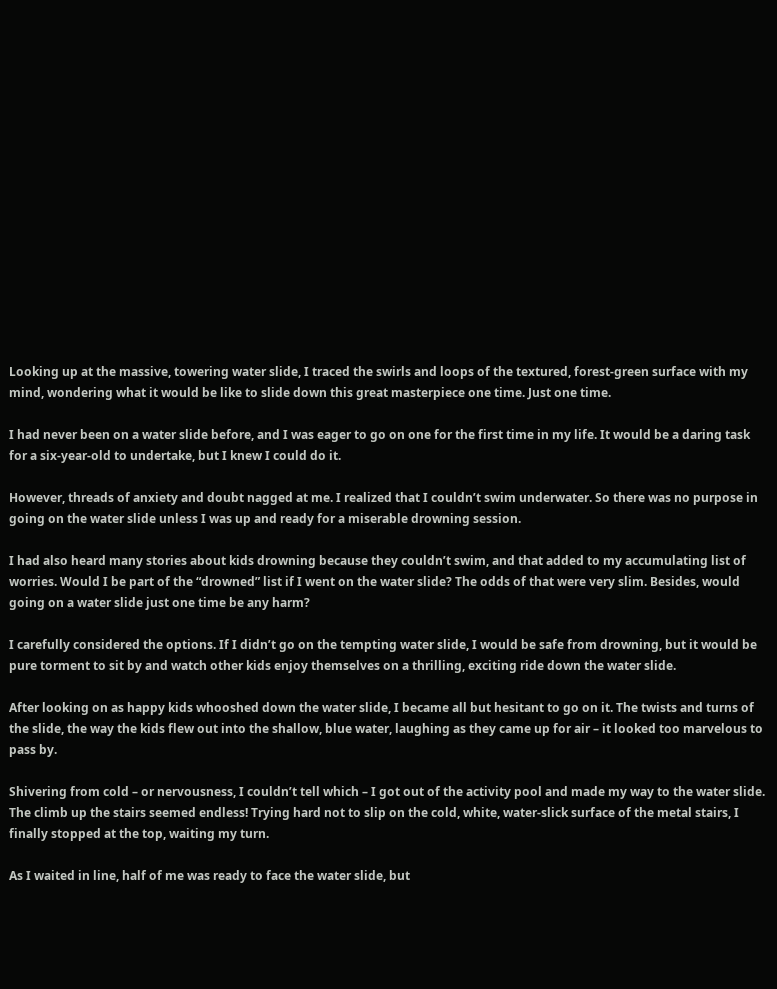Looking up at the massive, towering water slide, I traced the swirls and loops of the textured, forest-green surface with my mind, wondering what it would be like to slide down this great masterpiece one time. Just one time.

I had never been on a water slide before, and I was eager to go on one for the first time in my life. It would be a daring task for a six-year-old to undertake, but I knew I could do it.

However, threads of anxiety and doubt nagged at me. I realized that I couldn’t swim underwater. So there was no purpose in going on the water slide unless I was up and ready for a miserable drowning session.

I had also heard many stories about kids drowning because they couldn’t swim, and that added to my accumulating list of worries. Would I be part of the “drowned” list if I went on the water slide? The odds of that were very slim. Besides, would going on a water slide just one time be any harm?

I carefully considered the options. If I didn’t go on the tempting water slide, I would be safe from drowning, but it would be pure torment to sit by and watch other kids enjoy themselves on a thrilling, exciting ride down the water slide.

After looking on as happy kids whooshed down the water slide, I became all but hesitant to go on it. The twists and turns of the slide, the way the kids flew out into the shallow, blue water, laughing as they came up for air – it looked too marvelous to pass by.

Shivering from cold – or nervousness, I couldn’t tell which – I got out of the activity pool and made my way to the water slide. The climb up the stairs seemed endless! Trying hard not to slip on the cold, white, water-slick surface of the metal stairs, I finally stopped at the top, waiting my turn.

As I waited in line, half of me was ready to face the water slide, but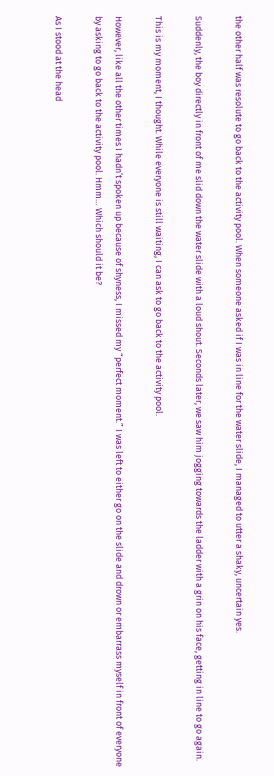the other half was resolute to go back to the activity pool. When someone asked if I was in line for the water slide, I managed to utter a shaky, uncertain yes.

Suddenly, the boy directly in front of me slid down the water slide with a loud shout. Seconds later, we saw him jogging towards the ladder with a grin on his face, getting in line to go again.

This is my moment, I thought. While everyone is still waiting, I can ask to go back to the activity pool.

However, like all the other times I hadn’t spoken up because of shyness, I missed my “perfect moment.” I was left to either go on the slide and drown or embarrass myself in front of everyone by asking to go back to the activity pool. Hmm… Which should it be?

As I stood at the head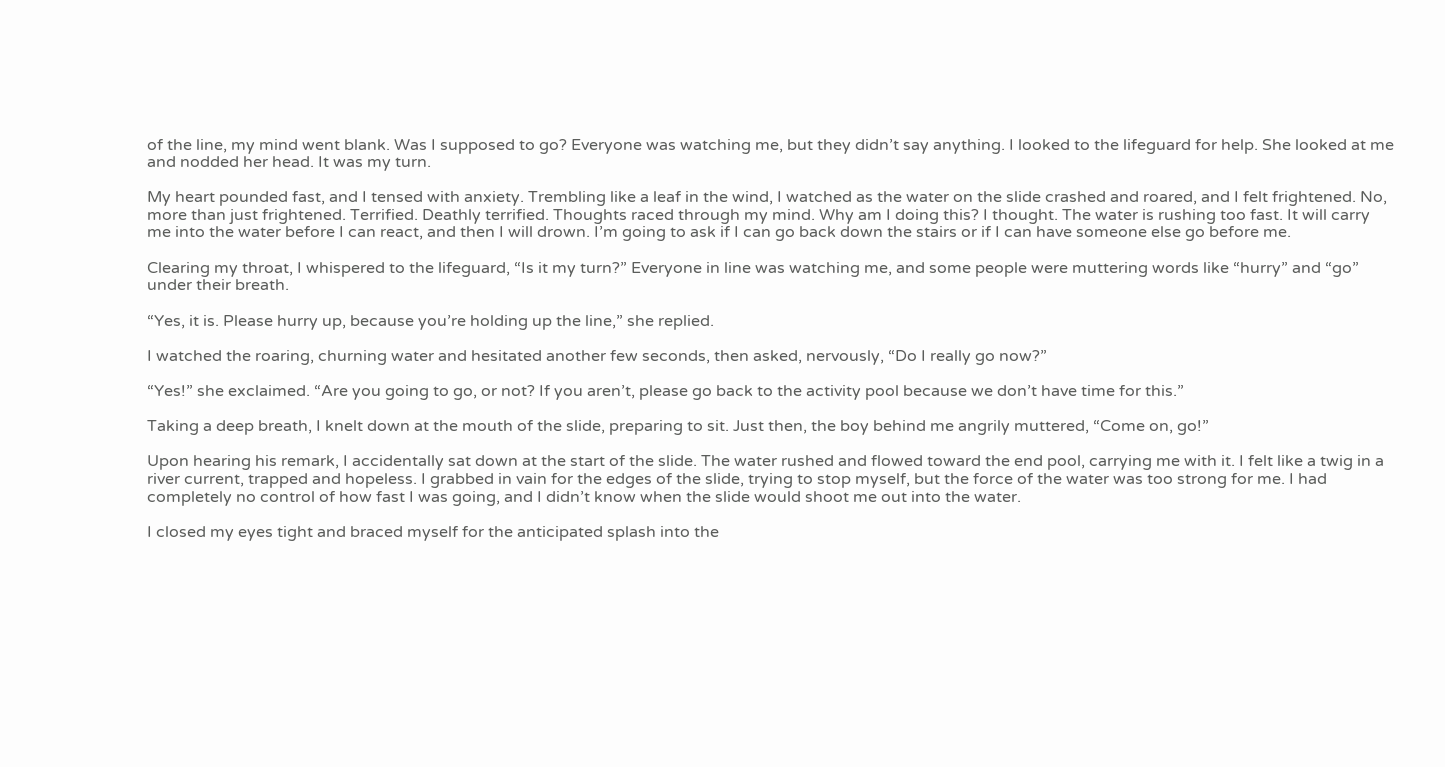of the line, my mind went blank. Was I supposed to go? Everyone was watching me, but they didn’t say anything. I looked to the lifeguard for help. She looked at me and nodded her head. It was my turn.

My heart pounded fast, and I tensed with anxiety. Trembling like a leaf in the wind, I watched as the water on the slide crashed and roared, and I felt frightened. No, more than just frightened. Terrified. Deathly terrified. Thoughts raced through my mind. Why am I doing this? I thought. The water is rushing too fast. It will carry me into the water before I can react, and then I will drown. I’m going to ask if I can go back down the stairs or if I can have someone else go before me.

Clearing my throat, I whispered to the lifeguard, “Is it my turn?” Everyone in line was watching me, and some people were muttering words like “hurry” and “go” under their breath.

“Yes, it is. Please hurry up, because you’re holding up the line,” she replied.

I watched the roaring, churning water and hesitated another few seconds, then asked, nervously, “Do I really go now?”

“Yes!” she exclaimed. “Are you going to go, or not? If you aren’t, please go back to the activity pool because we don’t have time for this.”

Taking a deep breath, I knelt down at the mouth of the slide, preparing to sit. Just then, the boy behind me angrily muttered, “Come on, go!”

Upon hearing his remark, I accidentally sat down at the start of the slide. The water rushed and flowed toward the end pool, carrying me with it. I felt like a twig in a river current, trapped and hopeless. I grabbed in vain for the edges of the slide, trying to stop myself, but the force of the water was too strong for me. I had completely no control of how fast I was going, and I didn’t know when the slide would shoot me out into the water.

I closed my eyes tight and braced myself for the anticipated splash into the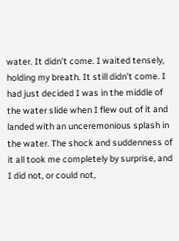water. It didn’t come. I waited tensely, holding my breath. It still didn’t come. I had just decided I was in the middle of the water slide when I flew out of it and landed with an unceremonious splash in the water. The shock and suddenness of it all took me completely by surprise, and I did not, or could not,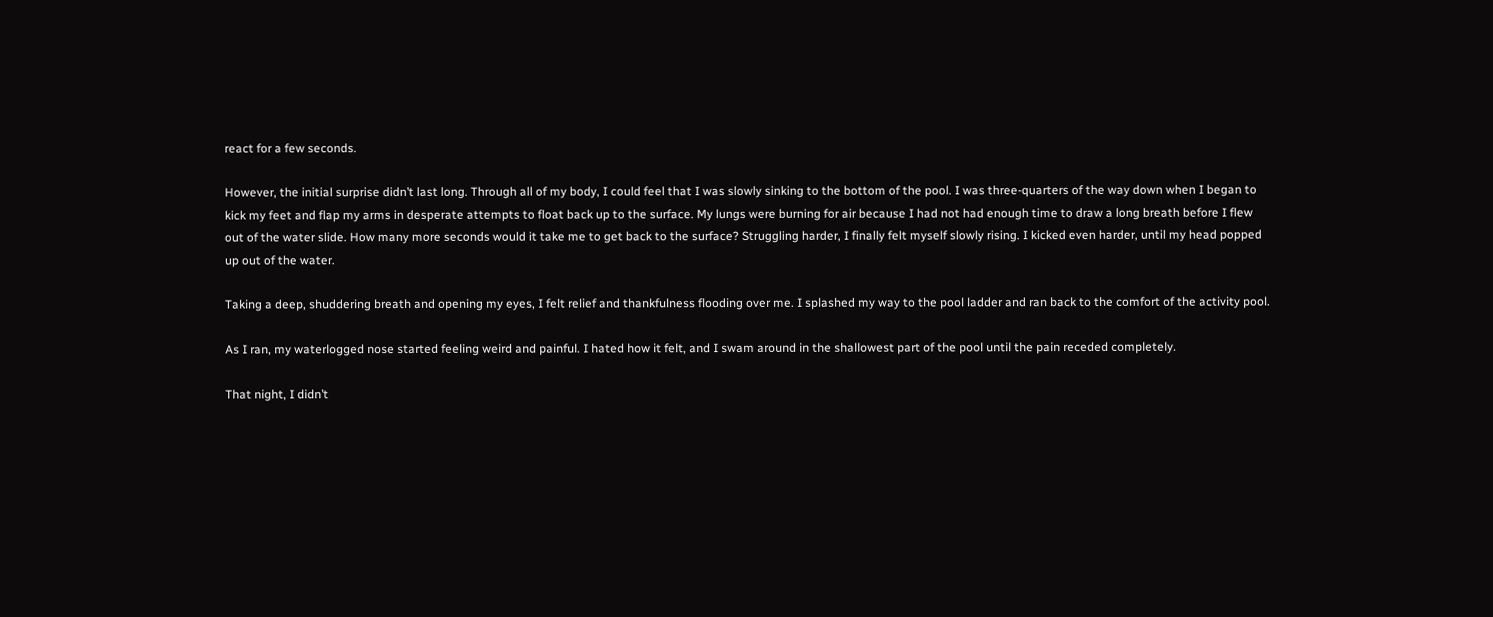react for a few seconds.

However, the initial surprise didn’t last long. Through all of my body, I could feel that I was slowly sinking to the bottom of the pool. I was three-quarters of the way down when I began to kick my feet and flap my arms in desperate attempts to float back up to the surface. My lungs were burning for air because I had not had enough time to draw a long breath before I flew out of the water slide. How many more seconds would it take me to get back to the surface? Struggling harder, I finally felt myself slowly rising. I kicked even harder, until my head popped up out of the water.

Taking a deep, shuddering breath and opening my eyes, I felt relief and thankfulness flooding over me. I splashed my way to the pool ladder and ran back to the comfort of the activity pool.

As I ran, my waterlogged nose started feeling weird and painful. I hated how it felt, and I swam around in the shallowest part of the pool until the pain receded completely.

That night, I didn’t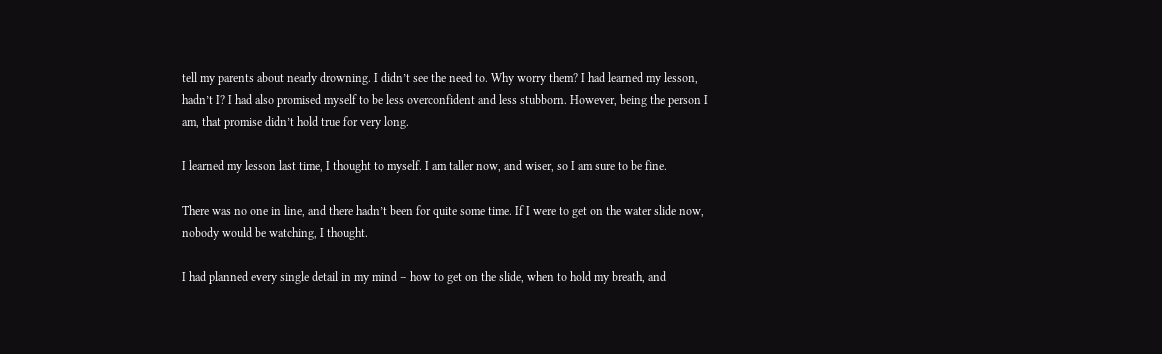tell my parents about nearly drowning. I didn’t see the need to. Why worry them? I had learned my lesson, hadn’t I? I had also promised myself to be less overconfident and less stubborn. However, being the person I am, that promise didn’t hold true for very long.

I learned my lesson last time, I thought to myself. I am taller now, and wiser, so I am sure to be fine.

There was no one in line, and there hadn’t been for quite some time. If I were to get on the water slide now, nobody would be watching, I thought.

I had planned every single detail in my mind – how to get on the slide, when to hold my breath, and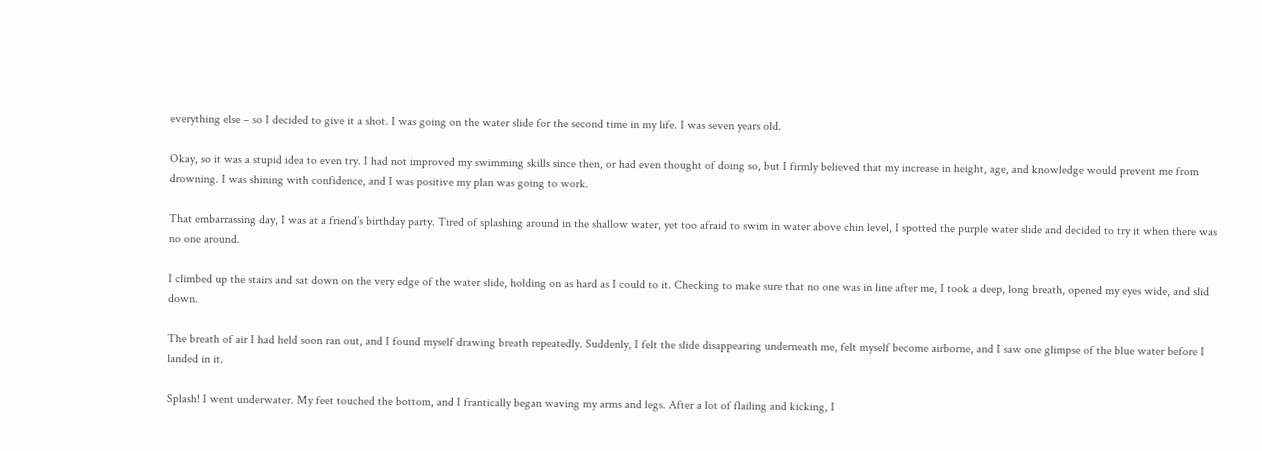everything else – so I decided to give it a shot. I was going on the water slide for the second time in my life. I was seven years old.

Okay, so it was a stupid idea to even try. I had not improved my swimming skills since then, or had even thought of doing so, but I firmly believed that my increase in height, age, and knowledge would prevent me from drowning. I was shining with confidence, and I was positive my plan was going to work.

That embarrassing day, I was at a friend’s birthday party. Tired of splashing around in the shallow water, yet too afraid to swim in water above chin level, I spotted the purple water slide and decided to try it when there was no one around.

I climbed up the stairs and sat down on the very edge of the water slide, holding on as hard as I could to it. Checking to make sure that no one was in line after me, I took a deep, long breath, opened my eyes wide, and slid down.

The breath of air I had held soon ran out, and I found myself drawing breath repeatedly. Suddenly, I felt the slide disappearing underneath me, felt myself become airborne, and I saw one glimpse of the blue water before I landed in it.

Splash! I went underwater. My feet touched the bottom, and I frantically began waving my arms and legs. After a lot of flailing and kicking, I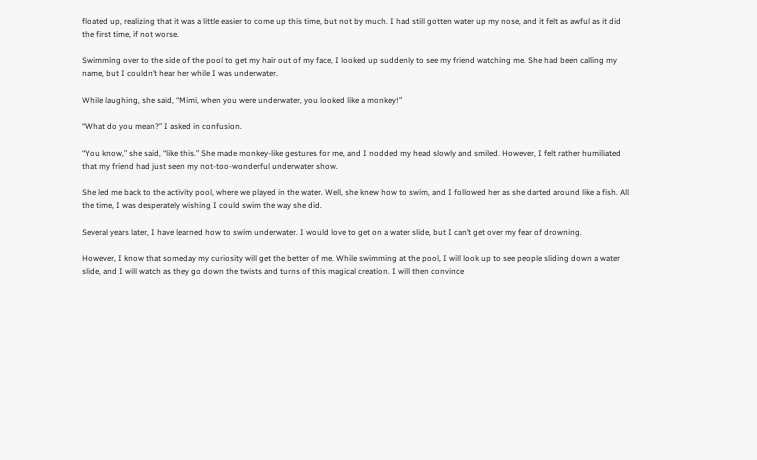floated up, realizing that it was a little easier to come up this time, but not by much. I had still gotten water up my nose, and it felt as awful as it did the first time, if not worse.

Swimming over to the side of the pool to get my hair out of my face, I looked up suddenly to see my friend watching me. She had been calling my name, but I couldn’t hear her while I was underwater.

While laughing, she said, “Mimi, when you were underwater, you looked like a monkey!”

“What do you mean?” I asked in confusion.

“You know,” she said, “like this.” She made monkey-like gestures for me, and I nodded my head slowly and smiled. However, I felt rather humiliated that my friend had just seen my not-too-wonderful underwater show.

She led me back to the activity pool, where we played in the water. Well, she knew how to swim, and I followed her as she darted around like a fish. All the time, I was desperately wishing I could swim the way she did.

Several years later, I have learned how to swim underwater. I would love to get on a water slide, but I can’t get over my fear of drowning.

However, I know that someday my curiosity will get the better of me. While swimming at the pool, I will look up to see people sliding down a water slide, and I will watch as they go down the twists and turns of this magical creation. I will then convince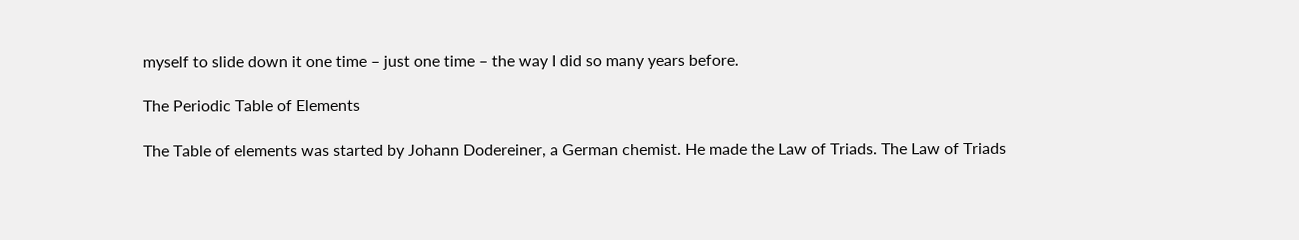myself to slide down it one time – just one time – the way I did so many years before.

The Periodic Table of Elements

The Table of elements was started by Johann Dodereiner, a German chemist. He made the Law of Triads. The Law of Triads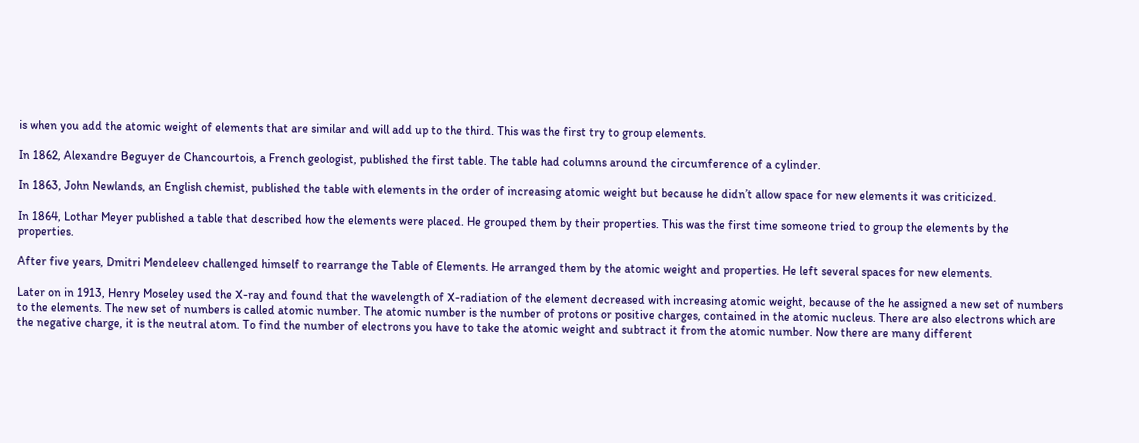is when you add the atomic weight of elements that are similar and will add up to the third. This was the first try to group elements.

In 1862, Alexandre Beguyer de Chancourtois, a French geologist, published the first table. The table had columns around the circumference of a cylinder.

In 1863, John Newlands, an English chemist, published the table with elements in the order of increasing atomic weight but because he didn’t allow space for new elements it was criticized.

In 1864, Lothar Meyer published a table that described how the elements were placed. He grouped them by their properties. This was the first time someone tried to group the elements by the properties.

After five years, Dmitri Mendeleev challenged himself to rearrange the Table of Elements. He arranged them by the atomic weight and properties. He left several spaces for new elements.

Later on in 1913, Henry Moseley used the X-ray and found that the wavelength of X-radiation of the element decreased with increasing atomic weight, because of the he assigned a new set of numbers to the elements. The new set of numbers is called atomic number. The atomic number is the number of protons or positive charges, contained in the atomic nucleus. There are also electrons which are the negative charge, it is the neutral atom. To find the number of electrons you have to take the atomic weight and subtract it from the atomic number. Now there are many different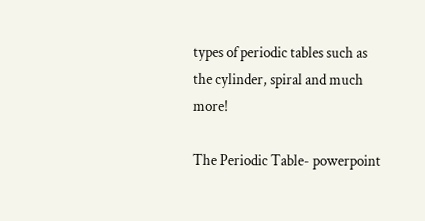types of periodic tables such as the cylinder, spiral and much more!

The Periodic Table- powerpoint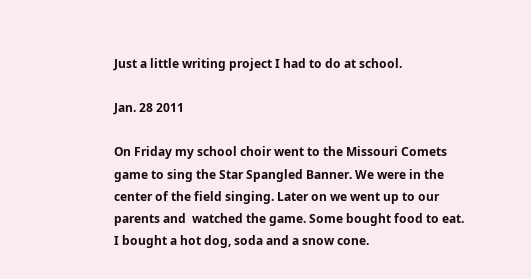Just a little writing project I had to do at school.

Jan. 28 2011

On Friday my school choir went to the Missouri Comets game to sing the Star Spangled Banner. We were in the center of the field singing. Later on we went up to our parents and  watched the game. Some bought food to eat. I bought a hot dog, soda and a snow cone.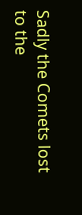Sadly the Comets lost to the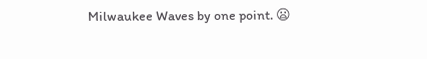Milwaukee Waves by one point. 😦